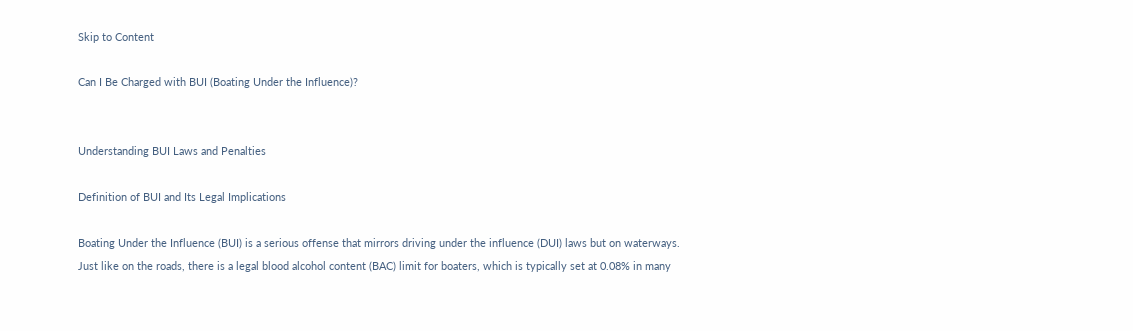Skip to Content

Can I Be Charged with BUI (Boating Under the Influence)?


Understanding BUI Laws and Penalties

Definition of BUI and Its Legal Implications

Boating Under the Influence (BUI) is a serious offense that mirrors driving under the influence (DUI) laws but on waterways. Just like on the roads, there is a legal blood alcohol content (BAC) limit for boaters, which is typically set at 0.08% in many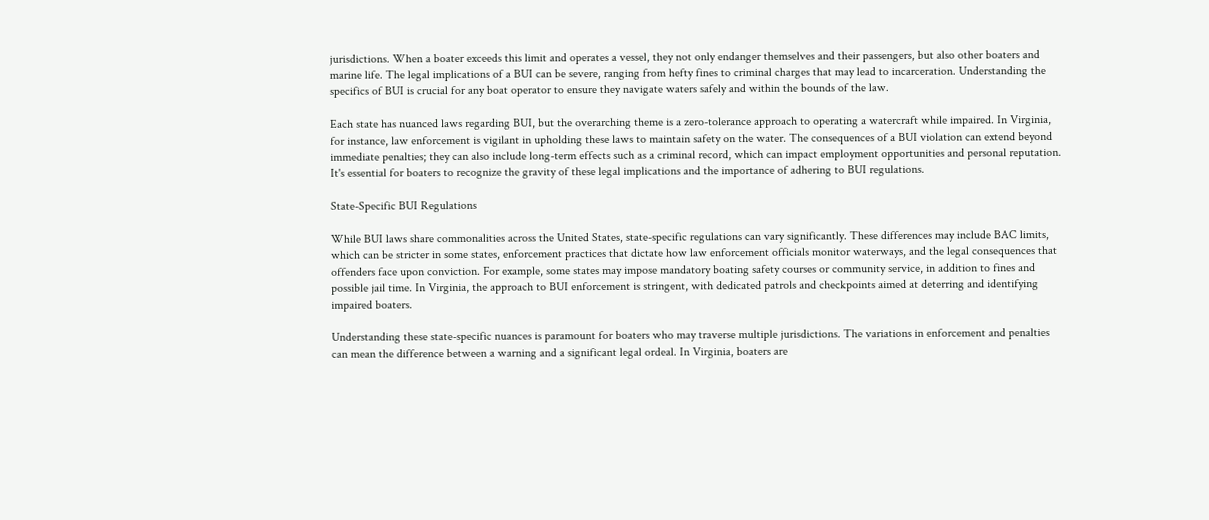jurisdictions. When a boater exceeds this limit and operates a vessel, they not only endanger themselves and their passengers, but also other boaters and marine life. The legal implications of a BUI can be severe, ranging from hefty fines to criminal charges that may lead to incarceration. Understanding the specifics of BUI is crucial for any boat operator to ensure they navigate waters safely and within the bounds of the law.

Each state has nuanced laws regarding BUI, but the overarching theme is a zero-tolerance approach to operating a watercraft while impaired. In Virginia, for instance, law enforcement is vigilant in upholding these laws to maintain safety on the water. The consequences of a BUI violation can extend beyond immediate penalties; they can also include long-term effects such as a criminal record, which can impact employment opportunities and personal reputation. It's essential for boaters to recognize the gravity of these legal implications and the importance of adhering to BUI regulations.

State-Specific BUI Regulations

While BUI laws share commonalities across the United States, state-specific regulations can vary significantly. These differences may include BAC limits, which can be stricter in some states, enforcement practices that dictate how law enforcement officials monitor waterways, and the legal consequences that offenders face upon conviction. For example, some states may impose mandatory boating safety courses or community service, in addition to fines and possible jail time. In Virginia, the approach to BUI enforcement is stringent, with dedicated patrols and checkpoints aimed at deterring and identifying impaired boaters.

Understanding these state-specific nuances is paramount for boaters who may traverse multiple jurisdictions. The variations in enforcement and penalties can mean the difference between a warning and a significant legal ordeal. In Virginia, boaters are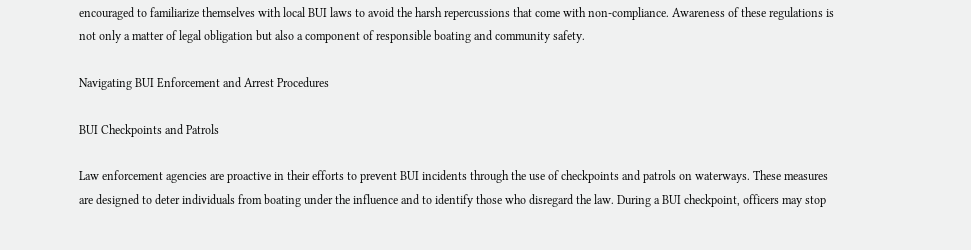encouraged to familiarize themselves with local BUI laws to avoid the harsh repercussions that come with non-compliance. Awareness of these regulations is not only a matter of legal obligation but also a component of responsible boating and community safety.

Navigating BUI Enforcement and Arrest Procedures

BUI Checkpoints and Patrols

Law enforcement agencies are proactive in their efforts to prevent BUI incidents through the use of checkpoints and patrols on waterways. These measures are designed to deter individuals from boating under the influence and to identify those who disregard the law. During a BUI checkpoint, officers may stop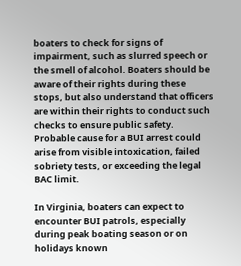boaters to check for signs of impairment, such as slurred speech or the smell of alcohol. Boaters should be aware of their rights during these stops, but also understand that officers are within their rights to conduct such checks to ensure public safety. Probable cause for a BUI arrest could arise from visible intoxication, failed sobriety tests, or exceeding the legal BAC limit.

In Virginia, boaters can expect to encounter BUI patrols, especially during peak boating season or on holidays known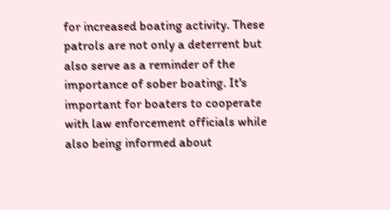for increased boating activity. These patrols are not only a deterrent but also serve as a reminder of the importance of sober boating. It's important for boaters to cooperate with law enforcement officials while also being informed about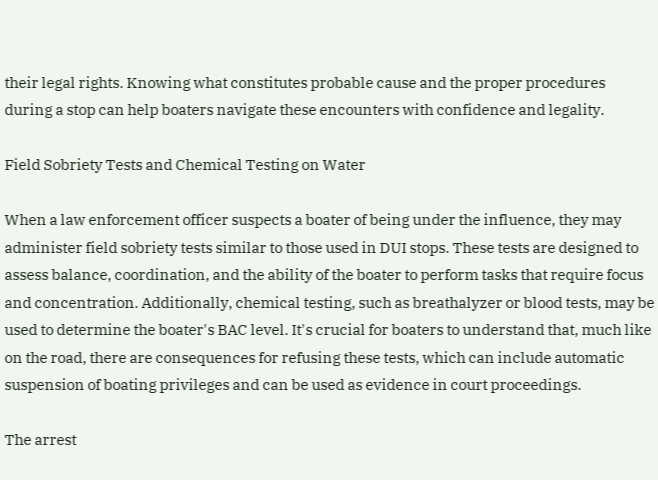their legal rights. Knowing what constitutes probable cause and the proper procedures during a stop can help boaters navigate these encounters with confidence and legality.

Field Sobriety Tests and Chemical Testing on Water

When a law enforcement officer suspects a boater of being under the influence, they may administer field sobriety tests similar to those used in DUI stops. These tests are designed to assess balance, coordination, and the ability of the boater to perform tasks that require focus and concentration. Additionally, chemical testing, such as breathalyzer or blood tests, may be used to determine the boater's BAC level. It's crucial for boaters to understand that, much like on the road, there are consequences for refusing these tests, which can include automatic suspension of boating privileges and can be used as evidence in court proceedings.

The arrest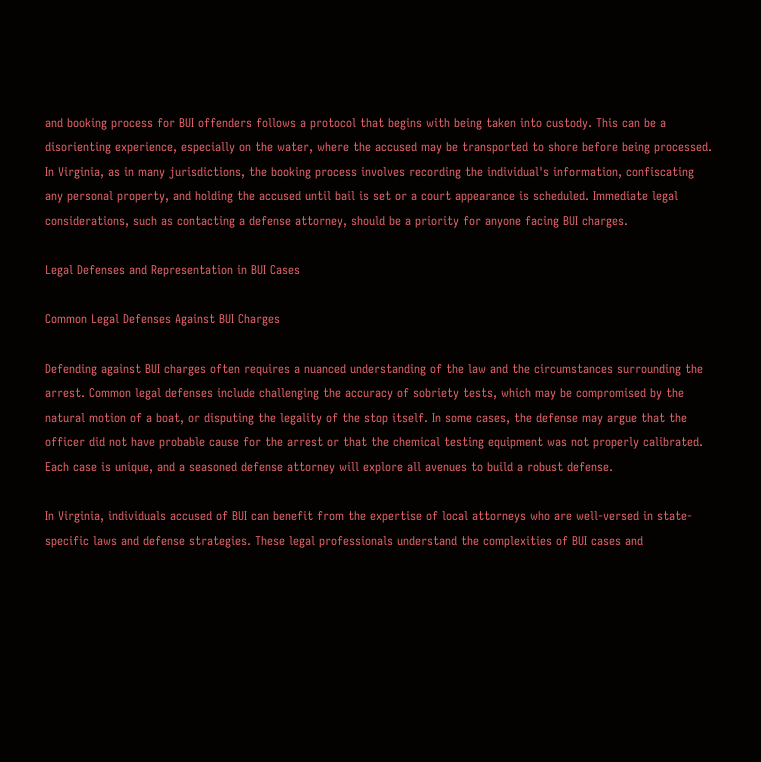and booking process for BUI offenders follows a protocol that begins with being taken into custody. This can be a disorienting experience, especially on the water, where the accused may be transported to shore before being processed. In Virginia, as in many jurisdictions, the booking process involves recording the individual's information, confiscating any personal property, and holding the accused until bail is set or a court appearance is scheduled. Immediate legal considerations, such as contacting a defense attorney, should be a priority for anyone facing BUI charges.

Legal Defenses and Representation in BUI Cases

Common Legal Defenses Against BUI Charges

Defending against BUI charges often requires a nuanced understanding of the law and the circumstances surrounding the arrest. Common legal defenses include challenging the accuracy of sobriety tests, which may be compromised by the natural motion of a boat, or disputing the legality of the stop itself. In some cases, the defense may argue that the officer did not have probable cause for the arrest or that the chemical testing equipment was not properly calibrated. Each case is unique, and a seasoned defense attorney will explore all avenues to build a robust defense.

In Virginia, individuals accused of BUI can benefit from the expertise of local attorneys who are well-versed in state-specific laws and defense strategies. These legal professionals understand the complexities of BUI cases and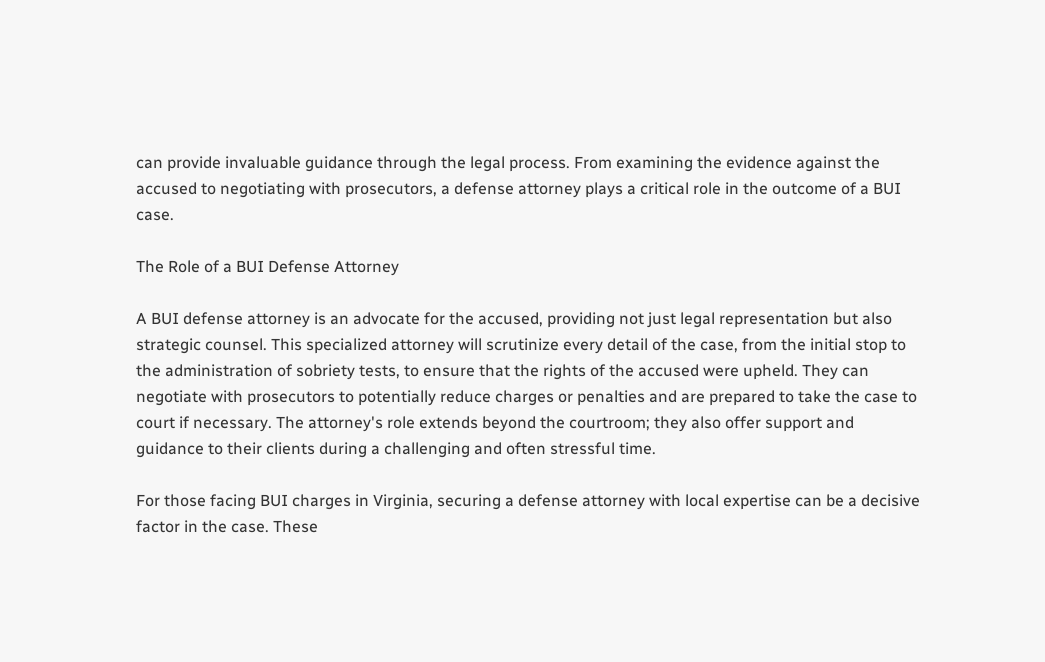can provide invaluable guidance through the legal process. From examining the evidence against the accused to negotiating with prosecutors, a defense attorney plays a critical role in the outcome of a BUI case.

The Role of a BUI Defense Attorney

A BUI defense attorney is an advocate for the accused, providing not just legal representation but also strategic counsel. This specialized attorney will scrutinize every detail of the case, from the initial stop to the administration of sobriety tests, to ensure that the rights of the accused were upheld. They can negotiate with prosecutors to potentially reduce charges or penalties and are prepared to take the case to court if necessary. The attorney's role extends beyond the courtroom; they also offer support and guidance to their clients during a challenging and often stressful time.

For those facing BUI charges in Virginia, securing a defense attorney with local expertise can be a decisive factor in the case. These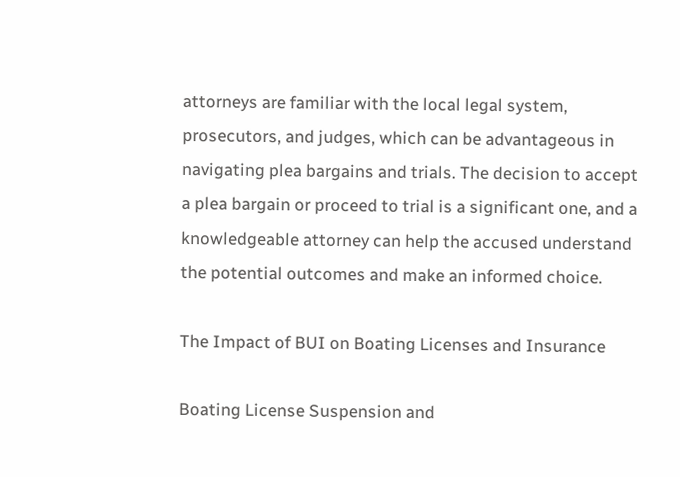attorneys are familiar with the local legal system, prosecutors, and judges, which can be advantageous in navigating plea bargains and trials. The decision to accept a plea bargain or proceed to trial is a significant one, and a knowledgeable attorney can help the accused understand the potential outcomes and make an informed choice.

The Impact of BUI on Boating Licenses and Insurance

Boating License Suspension and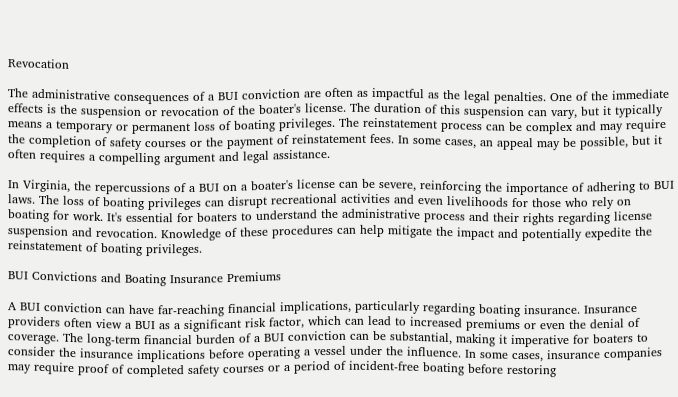Revocation

The administrative consequences of a BUI conviction are often as impactful as the legal penalties. One of the immediate effects is the suspension or revocation of the boater's license. The duration of this suspension can vary, but it typically means a temporary or permanent loss of boating privileges. The reinstatement process can be complex and may require the completion of safety courses or the payment of reinstatement fees. In some cases, an appeal may be possible, but it often requires a compelling argument and legal assistance.

In Virginia, the repercussions of a BUI on a boater's license can be severe, reinforcing the importance of adhering to BUI laws. The loss of boating privileges can disrupt recreational activities and even livelihoods for those who rely on boating for work. It's essential for boaters to understand the administrative process and their rights regarding license suspension and revocation. Knowledge of these procedures can help mitigate the impact and potentially expedite the reinstatement of boating privileges.

BUI Convictions and Boating Insurance Premiums

A BUI conviction can have far-reaching financial implications, particularly regarding boating insurance. Insurance providers often view a BUI as a significant risk factor, which can lead to increased premiums or even the denial of coverage. The long-term financial burden of a BUI conviction can be substantial, making it imperative for boaters to consider the insurance implications before operating a vessel under the influence. In some cases, insurance companies may require proof of completed safety courses or a period of incident-free boating before restoring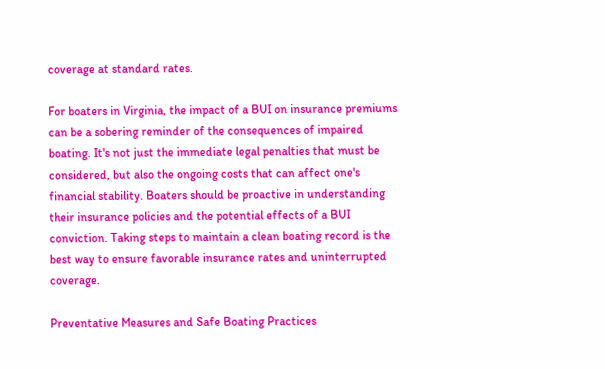coverage at standard rates.

For boaters in Virginia, the impact of a BUI on insurance premiums can be a sobering reminder of the consequences of impaired boating. It's not just the immediate legal penalties that must be considered, but also the ongoing costs that can affect one's financial stability. Boaters should be proactive in understanding their insurance policies and the potential effects of a BUI conviction. Taking steps to maintain a clean boating record is the best way to ensure favorable insurance rates and uninterrupted coverage.

Preventative Measures and Safe Boating Practices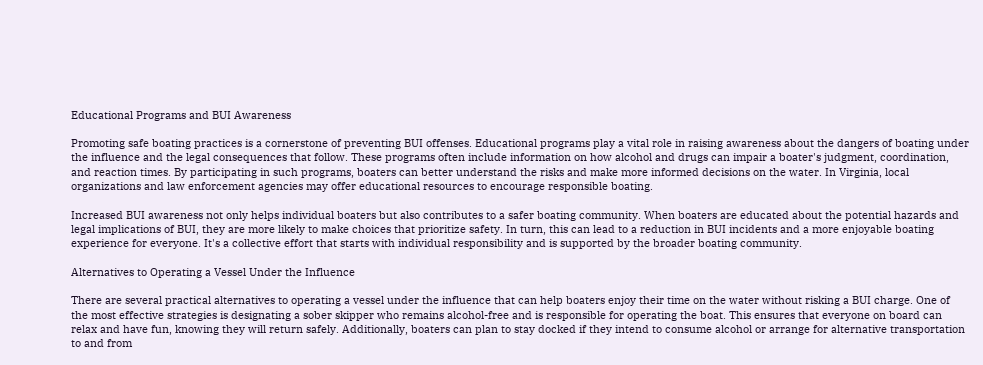Educational Programs and BUI Awareness

Promoting safe boating practices is a cornerstone of preventing BUI offenses. Educational programs play a vital role in raising awareness about the dangers of boating under the influence and the legal consequences that follow. These programs often include information on how alcohol and drugs can impair a boater's judgment, coordination, and reaction times. By participating in such programs, boaters can better understand the risks and make more informed decisions on the water. In Virginia, local organizations and law enforcement agencies may offer educational resources to encourage responsible boating.

Increased BUI awareness not only helps individual boaters but also contributes to a safer boating community. When boaters are educated about the potential hazards and legal implications of BUI, they are more likely to make choices that prioritize safety. In turn, this can lead to a reduction in BUI incidents and a more enjoyable boating experience for everyone. It's a collective effort that starts with individual responsibility and is supported by the broader boating community.

Alternatives to Operating a Vessel Under the Influence

There are several practical alternatives to operating a vessel under the influence that can help boaters enjoy their time on the water without risking a BUI charge. One of the most effective strategies is designating a sober skipper who remains alcohol-free and is responsible for operating the boat. This ensures that everyone on board can relax and have fun, knowing they will return safely. Additionally, boaters can plan to stay docked if they intend to consume alcohol or arrange for alternative transportation to and from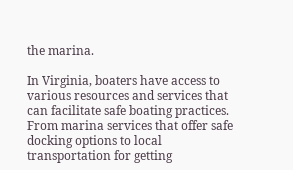the marina.

In Virginia, boaters have access to various resources and services that can facilitate safe boating practices. From marina services that offer safe docking options to local transportation for getting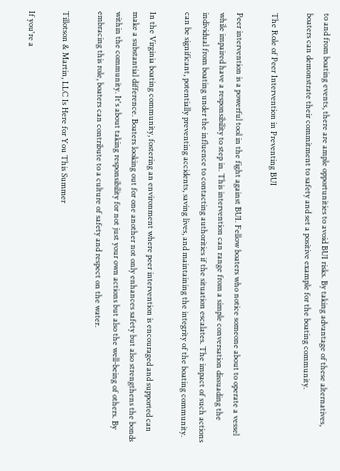to and from boating events, there are ample opportunities to avoid BUI risks. By taking advantage of these alternatives, boaters can demonstrate their commitment to safety and set a positive example for the boating community.

The Role of Peer Intervention in Preventing BUI

Peer intervention is a powerful tool in the fight against BUI. Fellow boaters who notice someone about to operate a vessel while impaired have a responsibility to step in. This intervention can range from a simple conversation dissuading the individual from boating under the influence to contacting authorities if the situation escalates. The impact of such actions can be significant, potentially preventing accidents, saving lives, and maintaining the integrity of the boating community.

In the Virginia boating community, fostering an environment where peer intervention is encouraged and supported can make a substantial difference. Boaters looking out for one another not only enhances safety but also strengthens the bonds within the community. It's about taking responsibility for not just your own actions but also the well-being of others. By embracing this role, boaters can contribute to a culture of safety and respect on the water.

Tillotson & Martin, LLC Is Here for You This Summer

If you're a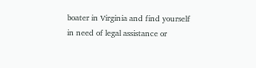boater in Virginia and find yourself in need of legal assistance or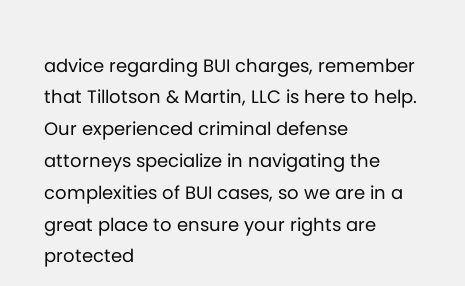advice regarding BUI charges, remember that Tillotson & Martin, LLC is here to help. Our experienced criminal defense attorneys specialize in navigating the complexities of BUI cases, so we are in a great place to ensure your rights are protected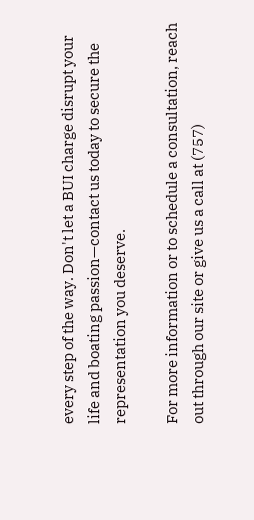every step of the way. Don't let a BUI charge disrupt your life and boating passion—contact us today to secure the representation you deserve.

For more information or to schedule a consultation, reach out through our site or give us a call at (757)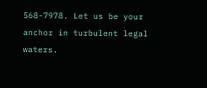568-7978. Let us be your anchor in turbulent legal waters.